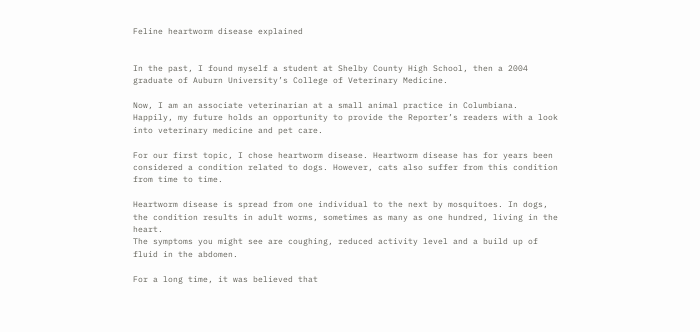Feline heartworm disease explained


In the past, I found myself a student at Shelby County High School, then a 2004 graduate of Auburn University’s College of Veterinary Medicine.

Now, I am an associate veterinarian at a small animal practice in Columbiana. Happily, my future holds an opportunity to provide the Reporter’s readers with a look into veterinary medicine and pet care.

For our first topic, I chose heartworm disease. Heartworm disease has for years been considered a condition related to dogs. However, cats also suffer from this condition from time to time.

Heartworm disease is spread from one individual to the next by mosquitoes. In dogs, the condition results in adult worms, sometimes as many as one hundred, living in the heart.
The symptoms you might see are coughing, reduced activity level and a build up of fluid in the abdomen.

For a long time, it was believed that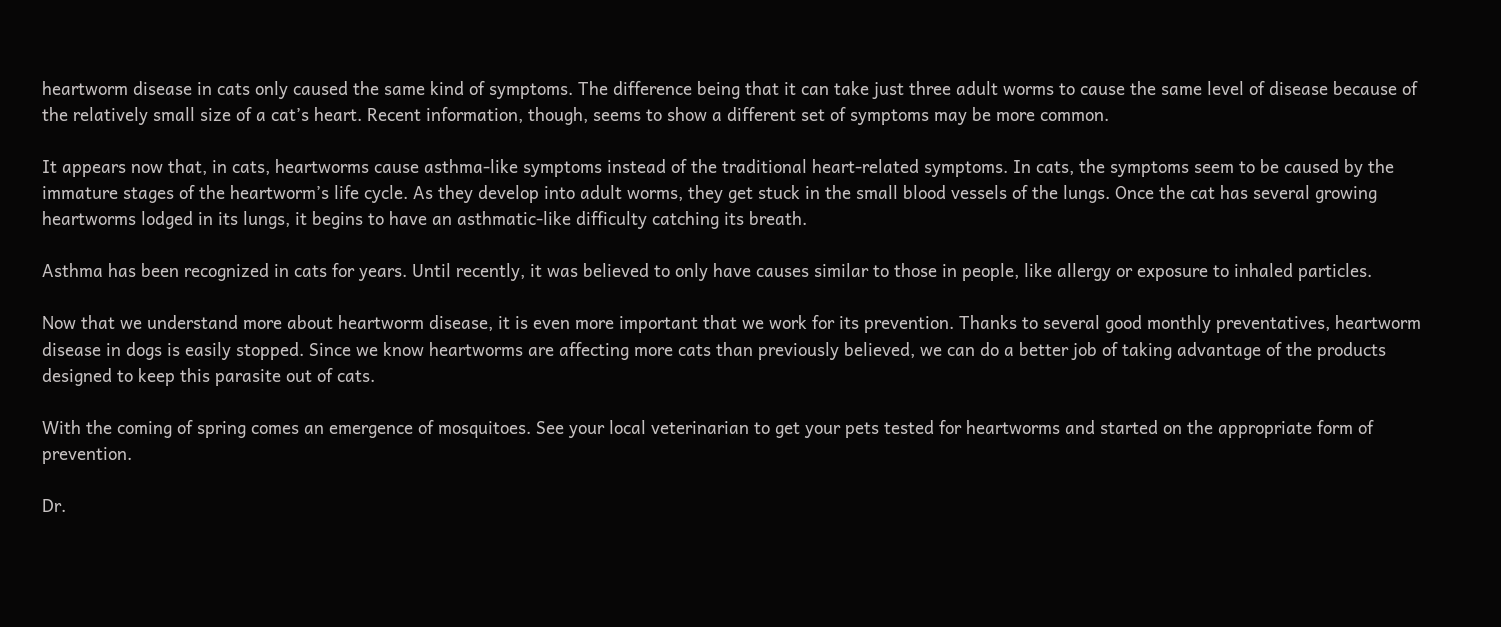heartworm disease in cats only caused the same kind of symptoms. The difference being that it can take just three adult worms to cause the same level of disease because of the relatively small size of a cat’s heart. Recent information, though, seems to show a different set of symptoms may be more common.

It appears now that, in cats, heartworms cause asthma-like symptoms instead of the traditional heart-related symptoms. In cats, the symptoms seem to be caused by the immature stages of the heartworm’s life cycle. As they develop into adult worms, they get stuck in the small blood vessels of the lungs. Once the cat has several growing heartworms lodged in its lungs, it begins to have an asthmatic-like difficulty catching its breath.

Asthma has been recognized in cats for years. Until recently, it was believed to only have causes similar to those in people, like allergy or exposure to inhaled particles.

Now that we understand more about heartworm disease, it is even more important that we work for its prevention. Thanks to several good monthly preventatives, heartworm disease in dogs is easily stopped. Since we know heartworms are affecting more cats than previously believed, we can do a better job of taking advantage of the products designed to keep this parasite out of cats.

With the coming of spring comes an emergence of mosquitoes. See your local veterinarian to get your pets tested for heartworms and started on the appropriate form of prevention.

Dr.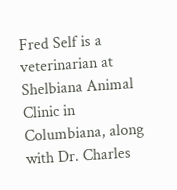Fred Self is a veterinarian at Shelbiana Animal Clinic in Columbiana, along with Dr. Charles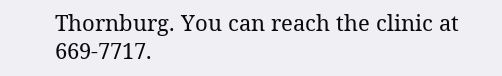Thornburg. You can reach the clinic at 669-7717.